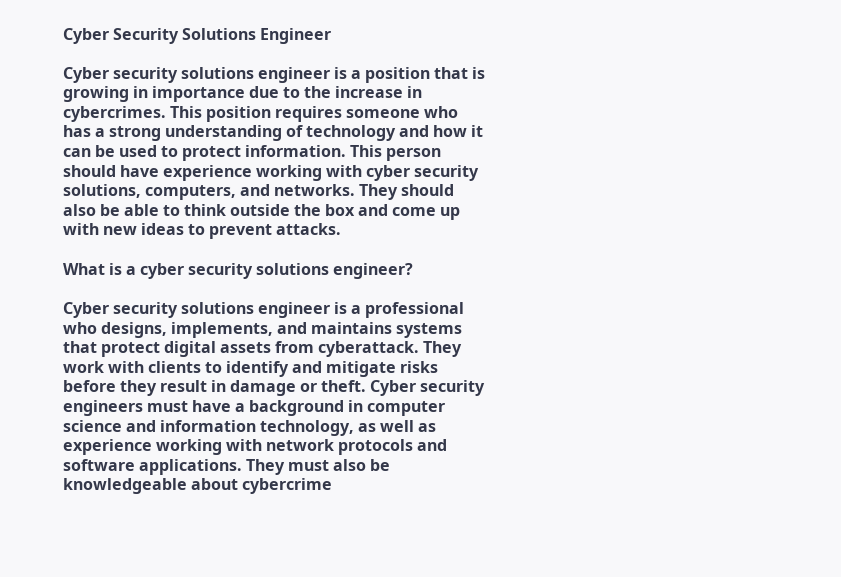Cyber Security Solutions Engineer

Cyber security solutions engineer is a position that is growing in importance due to the increase in cybercrimes. This position requires someone who has a strong understanding of technology and how it can be used to protect information. This person should have experience working with cyber security solutions, computers, and networks. They should also be able to think outside the box and come up with new ideas to prevent attacks.

What is a cyber security solutions engineer?

Cyber security solutions engineer is a professional who designs, implements, and maintains systems that protect digital assets from cyberattack. They work with clients to identify and mitigate risks before they result in damage or theft. Cyber security engineers must have a background in computer science and information technology, as well as experience working with network protocols and software applications. They must also be knowledgeable about cybercrime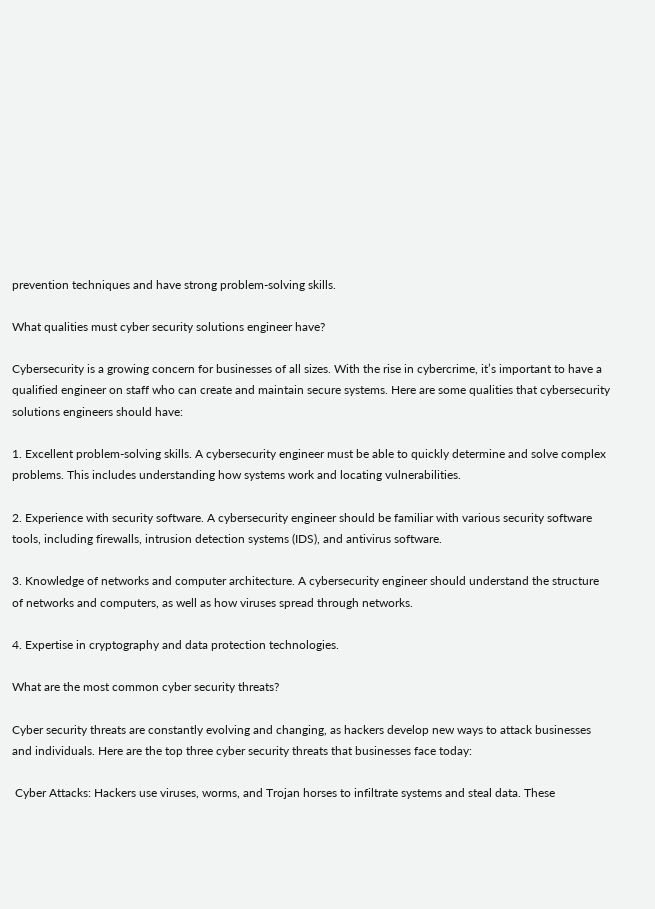prevention techniques and have strong problem-solving skills.

What qualities must cyber security solutions engineer have?

Cybersecurity is a growing concern for businesses of all sizes. With the rise in cybercrime, it’s important to have a qualified engineer on staff who can create and maintain secure systems. Here are some qualities that cybersecurity solutions engineers should have:

1. Excellent problem-solving skills. A cybersecurity engineer must be able to quickly determine and solve complex problems. This includes understanding how systems work and locating vulnerabilities.

2. Experience with security software. A cybersecurity engineer should be familiar with various security software tools, including firewalls, intrusion detection systems (IDS), and antivirus software.

3. Knowledge of networks and computer architecture. A cybersecurity engineer should understand the structure of networks and computers, as well as how viruses spread through networks.

4. Expertise in cryptography and data protection technologies.

What are the most common cyber security threats?

Cyber security threats are constantly evolving and changing, as hackers develop new ways to attack businesses and individuals. Here are the top three cyber security threats that businesses face today:

 Cyber Attacks: Hackers use viruses, worms, and Trojan horses to infiltrate systems and steal data. These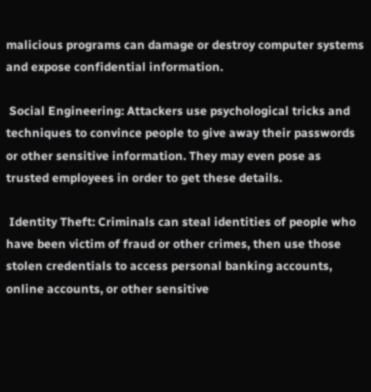malicious programs can damage or destroy computer systems and expose confidential information.

 Social Engineering: Attackers use psychological tricks and techniques to convince people to give away their passwords or other sensitive information. They may even pose as trusted employees in order to get these details.

 Identity Theft: Criminals can steal identities of people who have been victim of fraud or other crimes, then use those stolen credentials to access personal banking accounts, online accounts, or other sensitive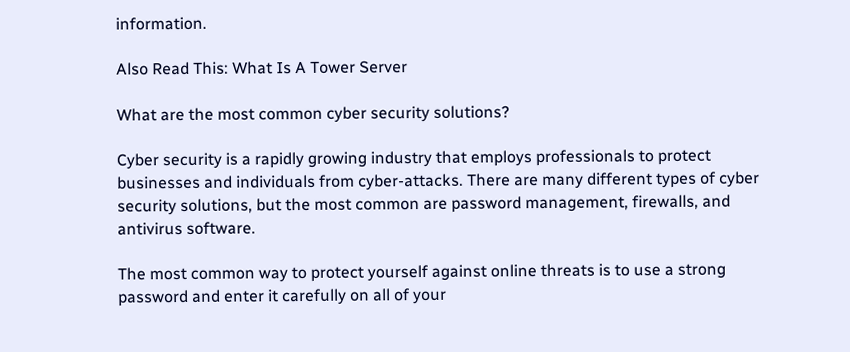information.

Also Read This: What Is A Tower Server

What are the most common cyber security solutions?

Cyber security is a rapidly growing industry that employs professionals to protect businesses and individuals from cyber-attacks. There are many different types of cyber security solutions, but the most common are password management, firewalls, and antivirus software.

The most common way to protect yourself against online threats is to use a strong password and enter it carefully on all of your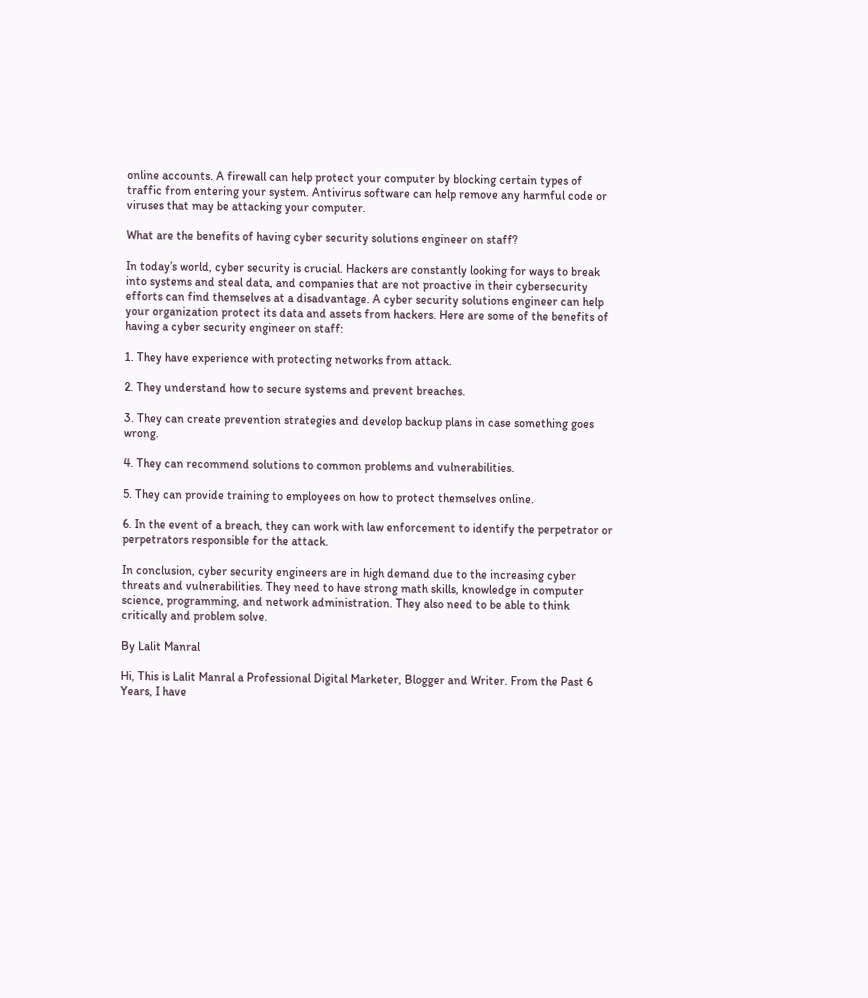online accounts. A firewall can help protect your computer by blocking certain types of traffic from entering your system. Antivirus software can help remove any harmful code or viruses that may be attacking your computer.

What are the benefits of having cyber security solutions engineer on staff?

In today’s world, cyber security is crucial. Hackers are constantly looking for ways to break into systems and steal data, and companies that are not proactive in their cybersecurity efforts can find themselves at a disadvantage. A cyber security solutions engineer can help your organization protect its data and assets from hackers. Here are some of the benefits of having a cyber security engineer on staff:

1. They have experience with protecting networks from attack.

2. They understand how to secure systems and prevent breaches.

3. They can create prevention strategies and develop backup plans in case something goes wrong.

4. They can recommend solutions to common problems and vulnerabilities.

5. They can provide training to employees on how to protect themselves online.

6. In the event of a breach, they can work with law enforcement to identify the perpetrator or perpetrators responsible for the attack.

In conclusion, cyber security engineers are in high demand due to the increasing cyber threats and vulnerabilities. They need to have strong math skills, knowledge in computer science, programming, and network administration. They also need to be able to think critically and problem solve.

By Lalit Manral

Hi, This is Lalit Manral a Professional Digital Marketer, Blogger and Writer. From the Past 6 Years, I have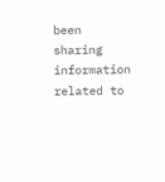been sharing information related to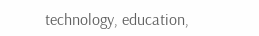technology, education,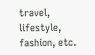travel, lifestyle, fashion, etc.